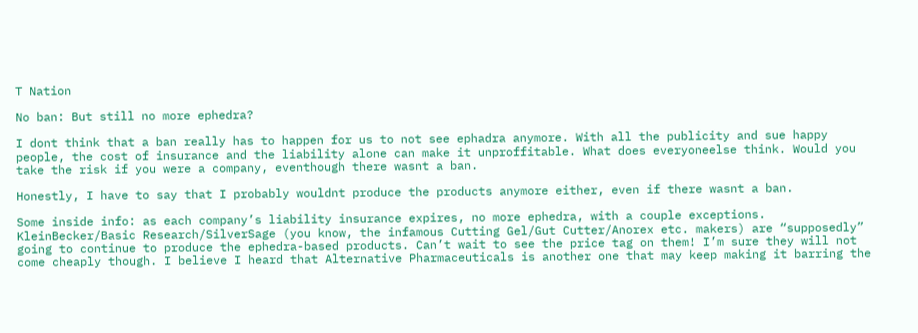T Nation

No ban: But still no more ephedra?

I dont think that a ban really has to happen for us to not see ephadra anymore. With all the publicity and sue happy people, the cost of insurance and the liability alone can make it unproffitable. What does everyoneelse think. Would you take the risk if you were a company, eventhough there wasnt a ban.

Honestly, I have to say that I probably wouldnt produce the products anymore either, even if there wasnt a ban.

Some inside info: as each company’s liability insurance expires, no more ephedra, with a couple exceptions. KleinBecker/Basic Research/SilverSage (you know, the infamous Cutting Gel/Gut Cutter/Anorex etc. makers) are “supposedly” going to continue to produce the ephedra-based products. Can’t wait to see the price tag on them! I’m sure they will not come cheaply though. I believe I heard that Alternative Pharmaceuticals is another one that may keep making it barring the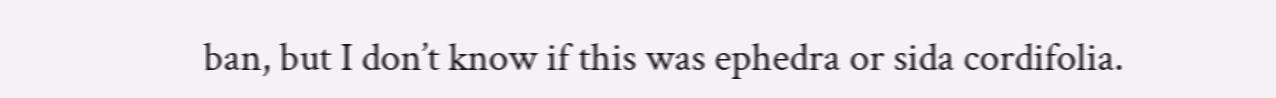ban, but I don’t know if this was ephedra or sida cordifolia.